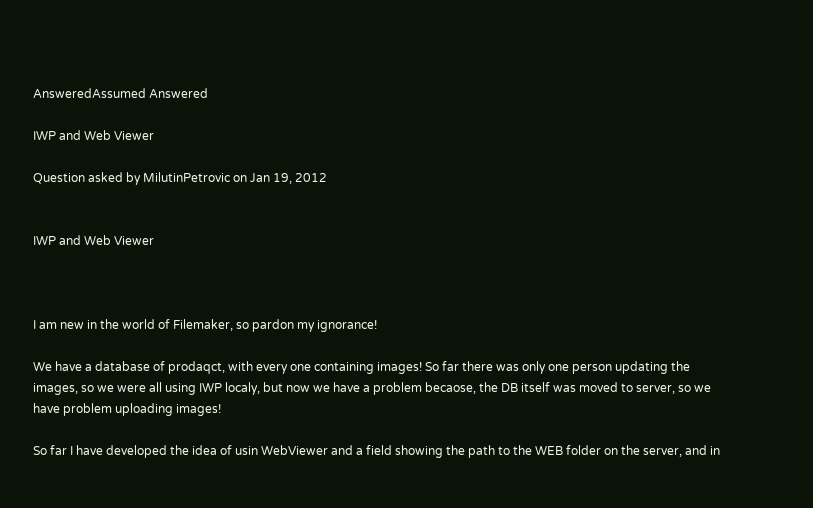AnsweredAssumed Answered

IWP and Web Viewer

Question asked by MilutinPetrovic on Jan 19, 2012


IWP and Web Viewer



I am new in the world of Filemaker, so pardon my ignorance!

We have a database of prodaqct, with every one containing images! So far there was only one person updating the images, so we were all using IWP localy, but now we have a problem becaose, the DB itself was moved to server, so we have problem uploading images!

So far I have developed the idea of usin WebViewer and a field showing the path to the WEB folder on the server, and in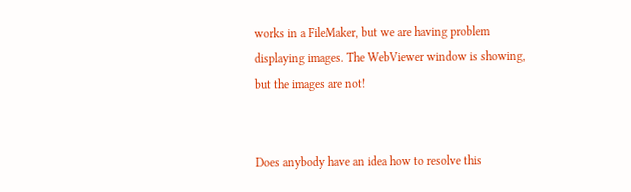works in a FileMaker, but we are having problem displaying images. The WebViewer window is showing, but the images are not!


Does anybody have an idea how to resolve this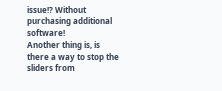issue!? Without purchasing additional software!
Another thing is, is there a way to stop the sliders from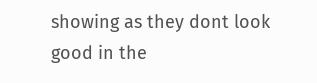showing as they dont look good in the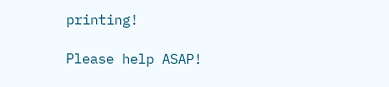printing!

Please help ASAP!